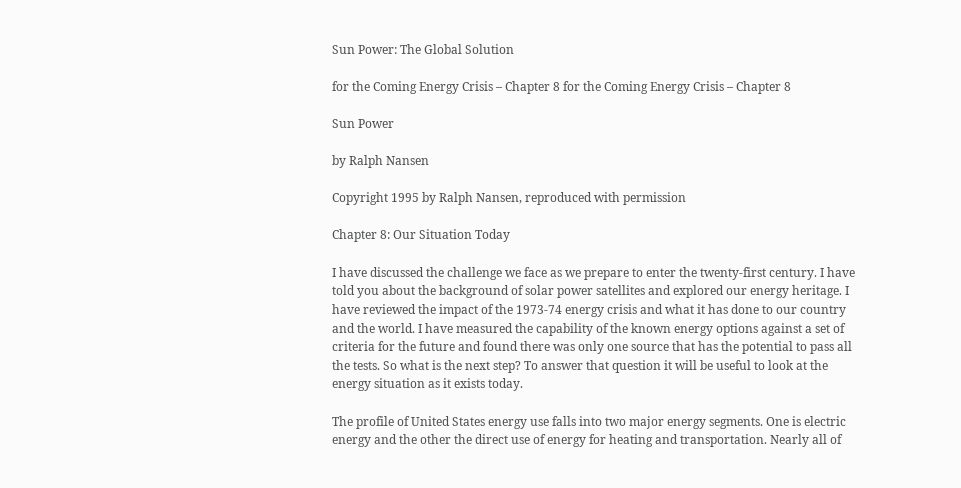Sun Power: The Global Solution

for the Coming Energy Crisis – Chapter 8 for the Coming Energy Crisis – Chapter 8

Sun Power

by Ralph Nansen

Copyright 1995 by Ralph Nansen, reproduced with permission

Chapter 8: Our Situation Today

I have discussed the challenge we face as we prepare to enter the twenty-first century. I have told you about the background of solar power satellites and explored our energy heritage. I have reviewed the impact of the 1973-74 energy crisis and what it has done to our country and the world. I have measured the capability of the known energy options against a set of criteria for the future and found there was only one source that has the potential to pass all the tests. So what is the next step? To answer that question it will be useful to look at the energy situation as it exists today.

The profile of United States energy use falls into two major energy segments. One is electric energy and the other the direct use of energy for heating and transportation. Nearly all of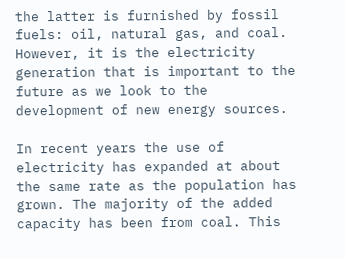the latter is furnished by fossil fuels: oil, natural gas, and coal. However, it is the electricity generation that is important to the future as we look to the development of new energy sources.

In recent years the use of electricity has expanded at about the same rate as the population has grown. The majority of the added capacity has been from coal. This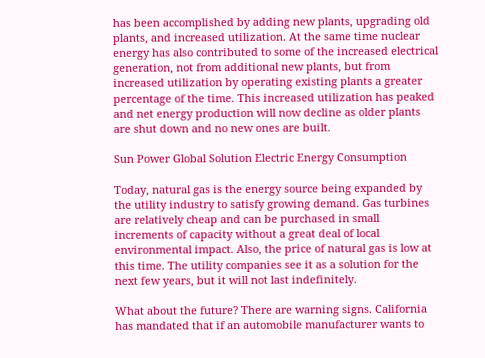has been accomplished by adding new plants, upgrading old plants, and increased utilization. At the same time nuclear energy has also contributed to some of the increased electrical generation, not from additional new plants, but from increased utilization by operating existing plants a greater percentage of the time. This increased utilization has peaked and net energy production will now decline as older plants are shut down and no new ones are built.

Sun Power Global Solution Electric Energy Consumption

Today, natural gas is the energy source being expanded by the utility industry to satisfy growing demand. Gas turbines are relatively cheap and can be purchased in small increments of capacity without a great deal of local environmental impact. Also, the price of natural gas is low at this time. The utility companies see it as a solution for the next few years, but it will not last indefinitely.

What about the future? There are warning signs. California has mandated that if an automobile manufacturer wants to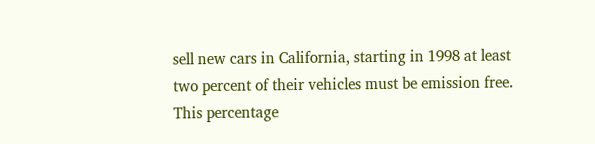sell new cars in California, starting in 1998 at least two percent of their vehicles must be emission free. This percentage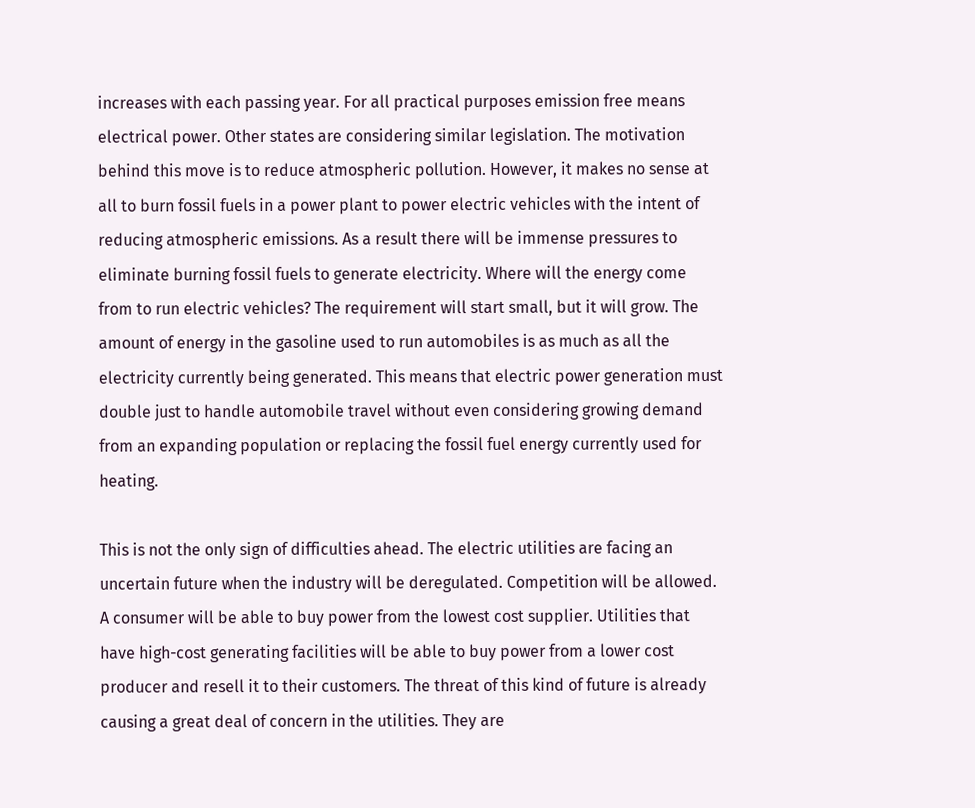increases with each passing year. For all practical purposes emission free means electrical power. Other states are considering similar legislation. The motivation behind this move is to reduce atmospheric pollution. However, it makes no sense at all to burn fossil fuels in a power plant to power electric vehicles with the intent of reducing atmospheric emissions. As a result there will be immense pressures to eliminate burning fossil fuels to generate electricity. Where will the energy come from to run electric vehicles? The requirement will start small, but it will grow. The amount of energy in the gasoline used to run automobiles is as much as all the electricity currently being generated. This means that electric power generation must double just to handle automobile travel without even considering growing demand from an expanding population or replacing the fossil fuel energy currently used for heating.

This is not the only sign of difficulties ahead. The electric utilities are facing an uncertain future when the industry will be deregulated. Competition will be allowed. A consumer will be able to buy power from the lowest cost supplier. Utilities that have high-cost generating facilities will be able to buy power from a lower cost producer and resell it to their customers. The threat of this kind of future is already causing a great deal of concern in the utilities. They are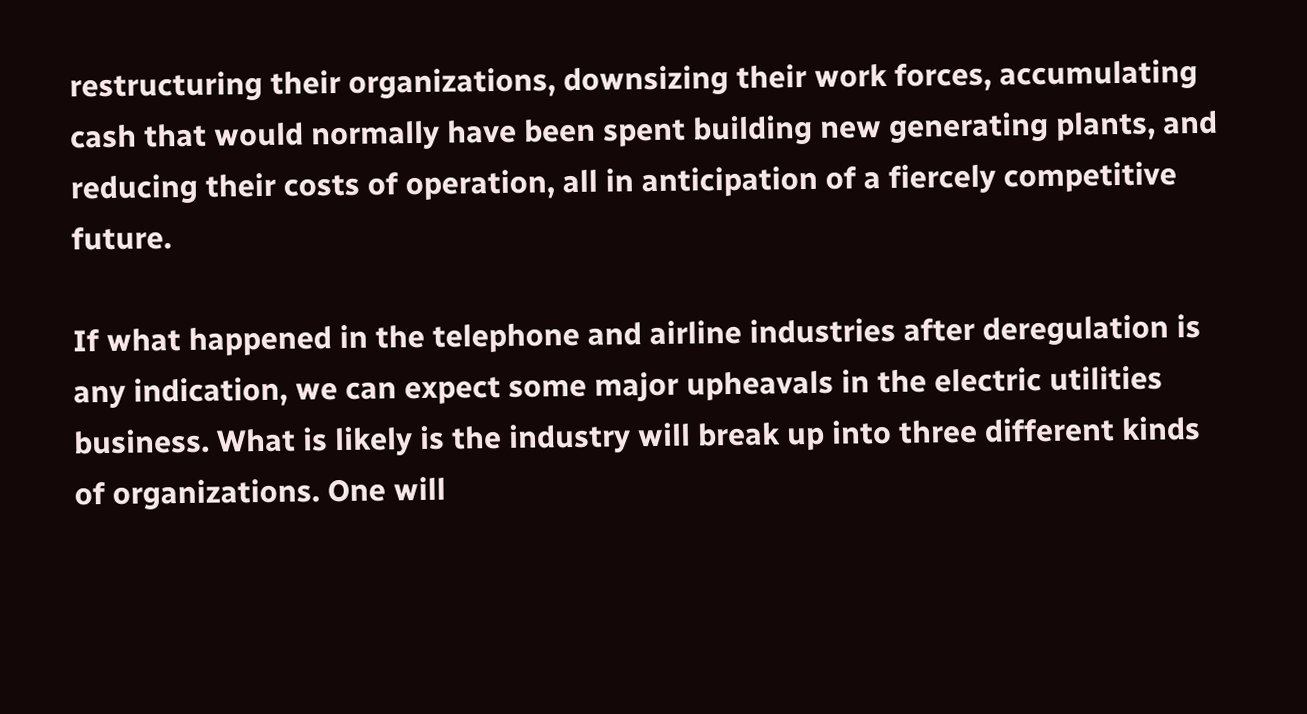restructuring their organizations, downsizing their work forces, accumulating cash that would normally have been spent building new generating plants, and reducing their costs of operation, all in anticipation of a fiercely competitive future.

If what happened in the telephone and airline industries after deregulation is any indication, we can expect some major upheavals in the electric utilities business. What is likely is the industry will break up into three different kinds of organizations. One will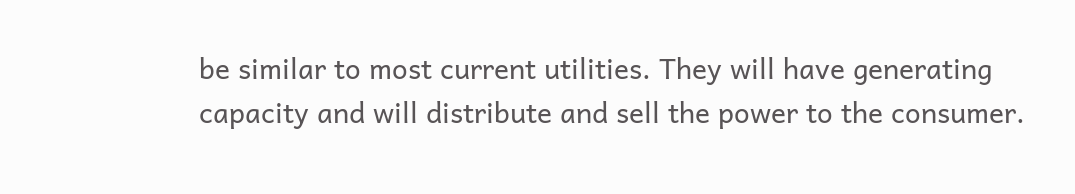be similar to most current utilities. They will have generating capacity and will distribute and sell the power to the consumer.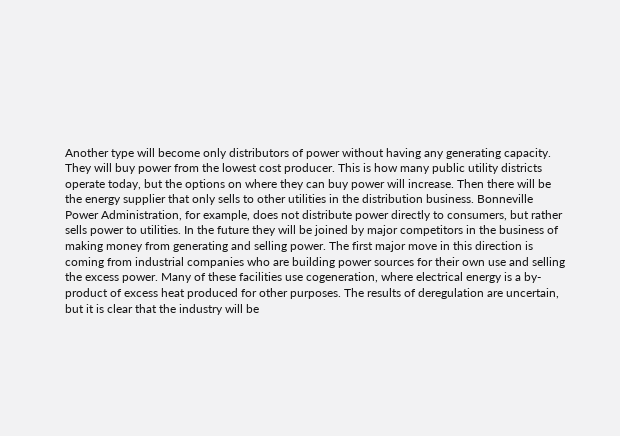Another type will become only distributors of power without having any generating capacity. They will buy power from the lowest cost producer. This is how many public utility districts operate today, but the options on where they can buy power will increase. Then there will be the energy supplier that only sells to other utilities in the distribution business. Bonneville Power Administration, for example, does not distribute power directly to consumers, but rather sells power to utilities. In the future they will be joined by major competitors in the business of making money from generating and selling power. The first major move in this direction is coming from industrial companies who are building power sources for their own use and selling the excess power. Many of these facilities use cogeneration, where electrical energy is a by-product of excess heat produced for other purposes. The results of deregulation are uncertain, but it is clear that the industry will be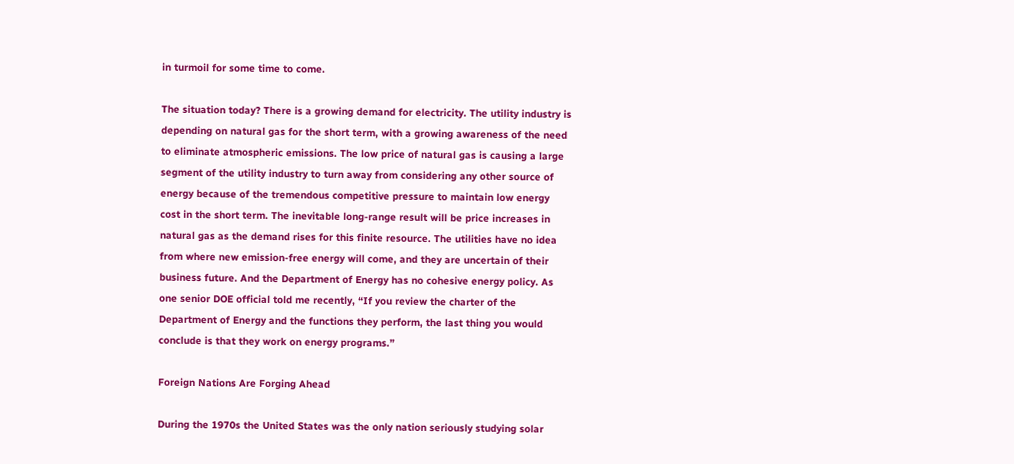in turmoil for some time to come.

The situation today? There is a growing demand for electricity. The utility industry is depending on natural gas for the short term, with a growing awareness of the need to eliminate atmospheric emissions. The low price of natural gas is causing a large segment of the utility industry to turn away from considering any other source of energy because of the tremendous competitive pressure to maintain low energy cost in the short term. The inevitable long-range result will be price increases in natural gas as the demand rises for this finite resource. The utilities have no idea from where new emission-free energy will come, and they are uncertain of their business future. And the Department of Energy has no cohesive energy policy. As one senior DOE official told me recently, “If you review the charter of the Department of Energy and the functions they perform, the last thing you would conclude is that they work on energy programs.”

Foreign Nations Are Forging Ahead

During the 1970s the United States was the only nation seriously studying solar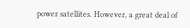power satellites. However, a great deal of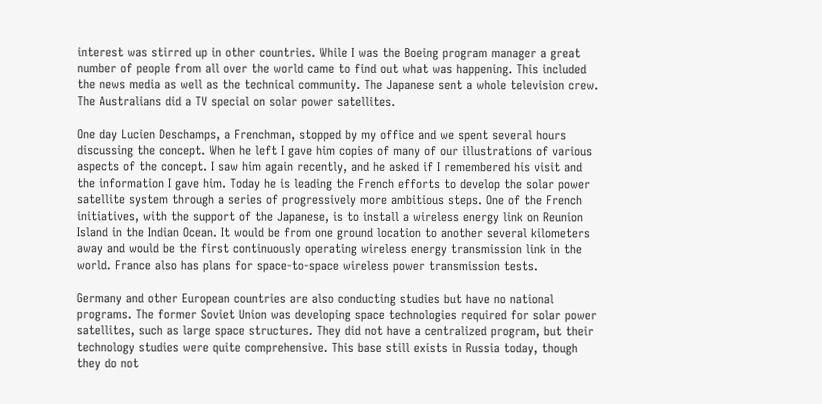interest was stirred up in other countries. While I was the Boeing program manager a great number of people from all over the world came to find out what was happening. This included the news media as well as the technical community. The Japanese sent a whole television crew. The Australians did a TV special on solar power satellites.

One day Lucien Deschamps, a Frenchman, stopped by my office and we spent several hours discussing the concept. When he left I gave him copies of many of our illustrations of various aspects of the concept. I saw him again recently, and he asked if I remembered his visit and the information I gave him. Today he is leading the French efforts to develop the solar power satellite system through a series of progressively more ambitious steps. One of the French initiatives, with the support of the Japanese, is to install a wireless energy link on Reunion Island in the Indian Ocean. It would be from one ground location to another several kilometers away and would be the first continuously operating wireless energy transmission link in the world. France also has plans for space-to-space wireless power transmission tests.

Germany and other European countries are also conducting studies but have no national programs. The former Soviet Union was developing space technologies required for solar power satellites, such as large space structures. They did not have a centralized program, but their technology studies were quite comprehensive. This base still exists in Russia today, though they do not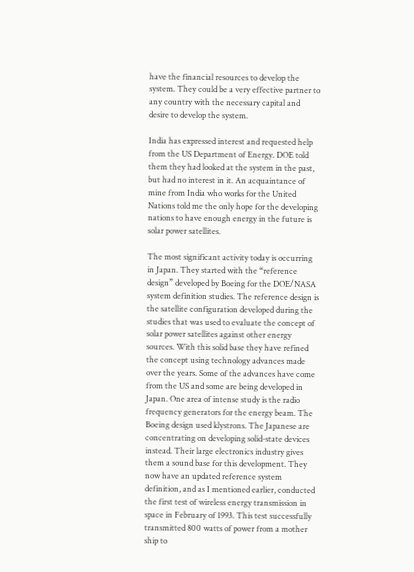have the financial resources to develop the system. They could be a very effective partner to any country with the necessary capital and desire to develop the system.

India has expressed interest and requested help from the US Department of Energy. DOE told them they had looked at the system in the past, but had no interest in it. An acquaintance of mine from India who works for the United Nations told me the only hope for the developing nations to have enough energy in the future is solar power satellites.

The most significant activity today is occurring in Japan. They started with the “reference design” developed by Boeing for the DOE/NASA system definition studies. The reference design is the satellite configuration developed during the studies that was used to evaluate the concept of solar power satellites against other energy sources. With this solid base they have refined the concept using technology advances made over the years. Some of the advances have come from the US and some are being developed in Japan. One area of intense study is the radio frequency generators for the energy beam. The Boeing design used klystrons. The Japanese are concentrating on developing solid-state devices instead. Their large electronics industry gives them a sound base for this development. They now have an updated reference system definition, and as I mentioned earlier, conducted the first test of wireless energy transmission in space in February of 1993. This test successfully transmitted 800 watts of power from a mother ship to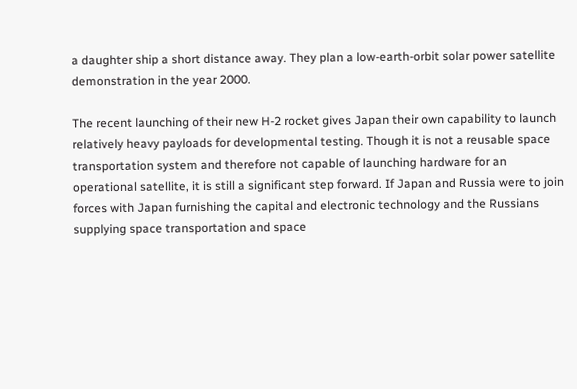a daughter ship a short distance away. They plan a low-earth-orbit solar power satellite demonstration in the year 2000.

The recent launching of their new H-2 rocket gives Japan their own capability to launch relatively heavy payloads for developmental testing. Though it is not a reusable space transportation system and therefore not capable of launching hardware for an operational satellite, it is still a significant step forward. If Japan and Russia were to join forces with Japan furnishing the capital and electronic technology and the Russians supplying space transportation and space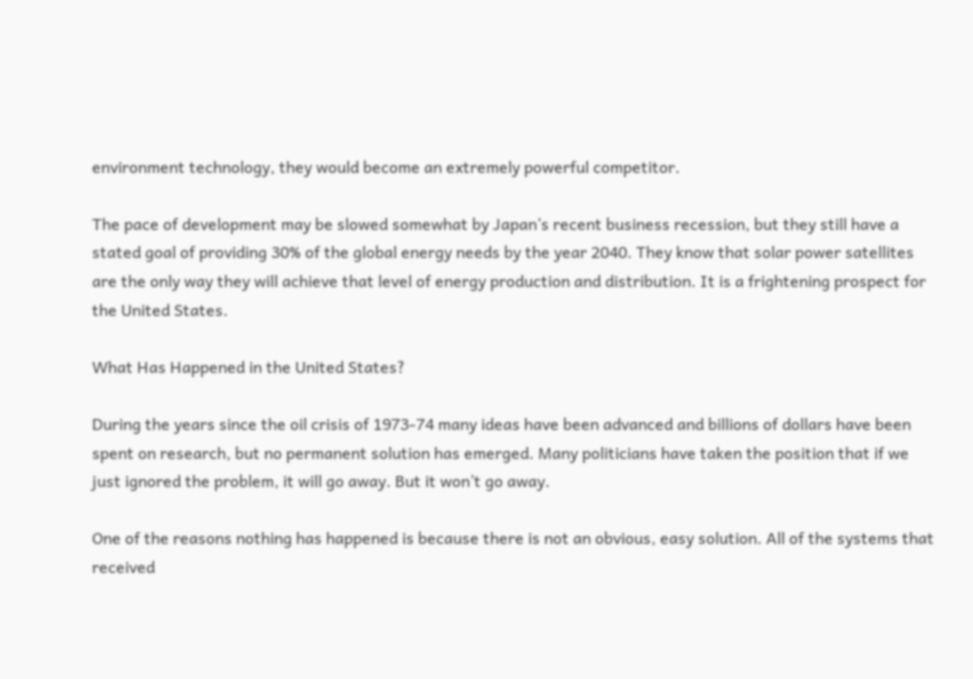environment technology, they would become an extremely powerful competitor.

The pace of development may be slowed somewhat by Japan’s recent business recession, but they still have a stated goal of providing 30% of the global energy needs by the year 2040. They know that solar power satellites are the only way they will achieve that level of energy production and distribution. It is a frightening prospect for the United States.

What Has Happened in the United States?

During the years since the oil crisis of 1973-74 many ideas have been advanced and billions of dollars have been spent on research, but no permanent solution has emerged. Many politicians have taken the position that if we just ignored the problem, it will go away. But it won’t go away.

One of the reasons nothing has happened is because there is not an obvious, easy solution. All of the systems that received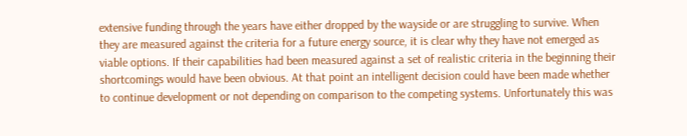extensive funding through the years have either dropped by the wayside or are struggling to survive. When they are measured against the criteria for a future energy source, it is clear why they have not emerged as viable options. If their capabilities had been measured against a set of realistic criteria in the beginning their shortcomings would have been obvious. At that point an intelligent decision could have been made whether to continue development or not depending on comparison to the competing systems. Unfortunately this was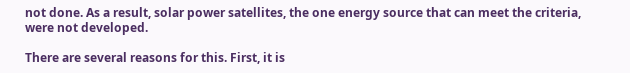not done. As a result, solar power satellites, the one energy source that can meet the criteria, were not developed.

There are several reasons for this. First, it is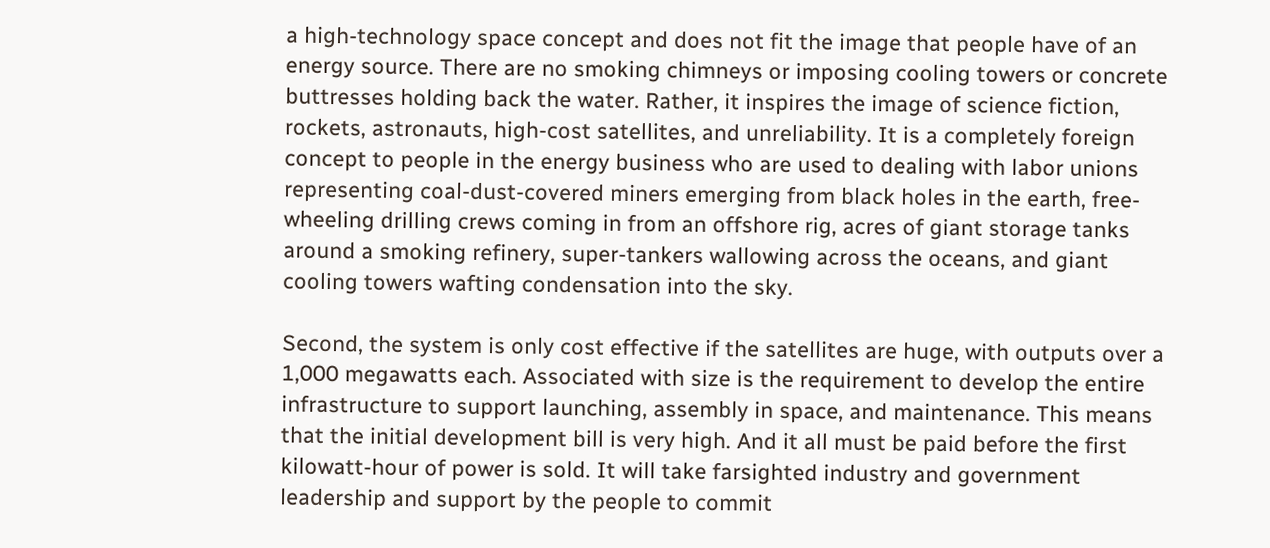a high-technology space concept and does not fit the image that people have of an energy source. There are no smoking chimneys or imposing cooling towers or concrete buttresses holding back the water. Rather, it inspires the image of science fiction, rockets, astronauts, high-cost satellites, and unreliability. It is a completely foreign concept to people in the energy business who are used to dealing with labor unions representing coal-dust-covered miners emerging from black holes in the earth, free-wheeling drilling crews coming in from an offshore rig, acres of giant storage tanks around a smoking refinery, super-tankers wallowing across the oceans, and giant cooling towers wafting condensation into the sky.

Second, the system is only cost effective if the satellites are huge, with outputs over a 1,000 megawatts each. Associated with size is the requirement to develop the entire infrastructure to support launching, assembly in space, and maintenance. This means that the initial development bill is very high. And it all must be paid before the first kilowatt-hour of power is sold. It will take farsighted industry and government leadership and support by the people to commit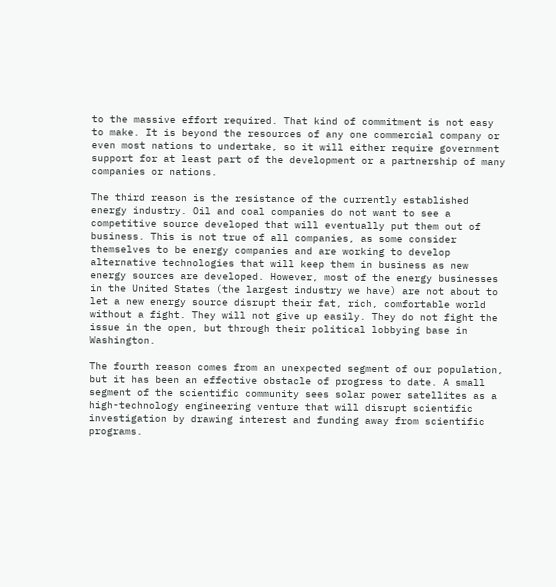to the massive effort required. That kind of commitment is not easy to make. It is beyond the resources of any one commercial company or even most nations to undertake, so it will either require government support for at least part of the development or a partnership of many companies or nations.

The third reason is the resistance of the currently established energy industry. Oil and coal companies do not want to see a competitive source developed that will eventually put them out of business. This is not true of all companies, as some consider themselves to be energy companies and are working to develop alternative technologies that will keep them in business as new energy sources are developed. However, most of the energy businesses in the United States (the largest industry we have) are not about to let a new energy source disrupt their fat, rich, comfortable world without a fight. They will not give up easily. They do not fight the issue in the open, but through their political lobbying base in Washington.

The fourth reason comes from an unexpected segment of our population, but it has been an effective obstacle of progress to date. A small segment of the scientific community sees solar power satellites as a high-technology engineering venture that will disrupt scientific investigation by drawing interest and funding away from scientific programs.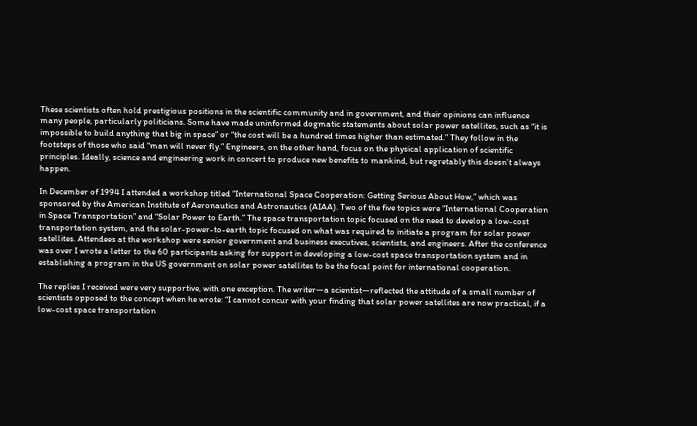These scientists often hold prestigious positions in the scientific community and in government, and their opinions can influence many people, particularly politicians. Some have made uninformed dogmatic statements about solar power satellites, such as “it is impossible to build anything that big in space” or “the cost will be a hundred times higher than estimated.” They follow in the footsteps of those who said “man will never fly.” Engineers, on the other hand, focus on the physical application of scientific principles. Ideally, science and engineering work in concert to produce new benefits to mankind, but regretably this doesn’t always happen.

In December of 1994 I attended a workshop titled “International Space Cooperation: Getting Serious About How,” which was sponsored by the American Institute of Aeronautics and Astronautics (AIAA). Two of the five topics were “International Cooperation in Space Transportation” and “Solar Power to Earth.” The space transportation topic focused on the need to develop a low-cost transportation system, and the solar-power-to-earth topic focused on what was required to initiate a program for solar power satellites. Attendees at the workshop were senior government and business executives, scientists, and engineers. After the conference was over I wrote a letter to the 60 participants asking for support in developing a low-cost space transportation system and in establishing a program in the US government on solar power satellites to be the focal point for international cooperation.

The replies I received were very supportive, with one exception. The writer—a scientist—reflected the attitude of a small number of scientists opposed to the concept when he wrote: “I cannot concur with your finding that solar power satellites are now practical, if a low-cost space transportation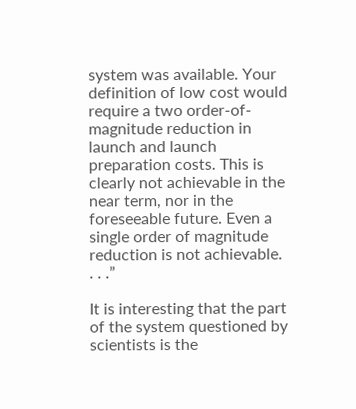system was available. Your definition of low cost would require a two order-of-magnitude reduction in launch and launch preparation costs. This is clearly not achievable in the near term, nor in the foreseeable future. Even a single order of magnitude reduction is not achievable. . . .”

It is interesting that the part of the system questioned by scientists is the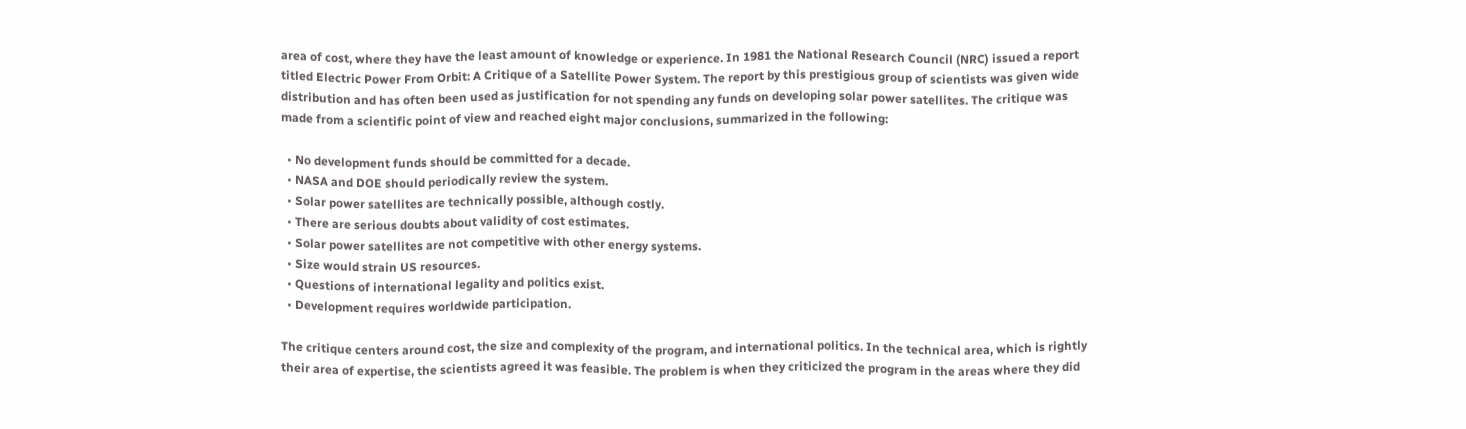area of cost, where they have the least amount of knowledge or experience. In 1981 the National Research Council (NRC) issued a report titled Electric Power From Orbit: A Critique of a Satellite Power System. The report by this prestigious group of scientists was given wide distribution and has often been used as justification for not spending any funds on developing solar power satellites. The critique was made from a scientific point of view and reached eight major conclusions, summarized in the following:

  • No development funds should be committed for a decade.
  • NASA and DOE should periodically review the system.
  • Solar power satellites are technically possible, although costly.
  • There are serious doubts about validity of cost estimates.
  • Solar power satellites are not competitive with other energy systems.
  • Size would strain US resources.
  • Questions of international legality and politics exist.
  • Development requires worldwide participation.

The critique centers around cost, the size and complexity of the program, and international politics. In the technical area, which is rightly their area of expertise, the scientists agreed it was feasible. The problem is when they criticized the program in the areas where they did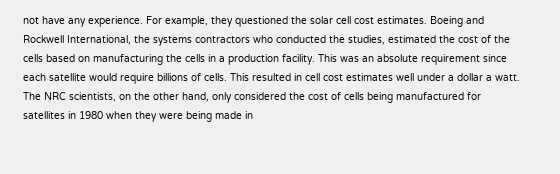not have any experience. For example, they questioned the solar cell cost estimates. Boeing and Rockwell International, the systems contractors who conducted the studies, estimated the cost of the cells based on manufacturing the cells in a production facility. This was an absolute requirement since each satellite would require billions of cells. This resulted in cell cost estimates well under a dollar a watt. The NRC scientists, on the other hand, only considered the cost of cells being manufactured for satellites in 1980 when they were being made in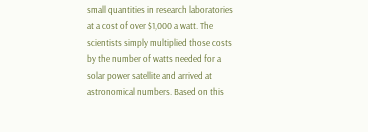small quantities in research laboratories at a cost of over $1,000 a watt. The scientists simply multiplied those costs by the number of watts needed for a solar power satellite and arrived at astronomical numbers. Based on this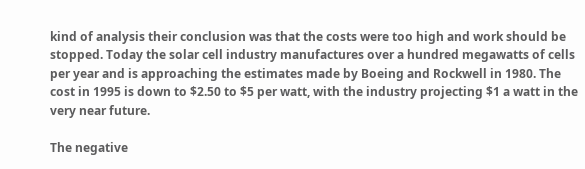kind of analysis their conclusion was that the costs were too high and work should be stopped. Today the solar cell industry manufactures over a hundred megawatts of cells per year and is approaching the estimates made by Boeing and Rockwell in 1980. The cost in 1995 is down to $2.50 to $5 per watt, with the industry projecting $1 a watt in the very near future.

The negative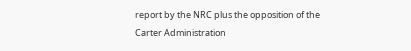report by the NRC plus the opposition of the Carter Administration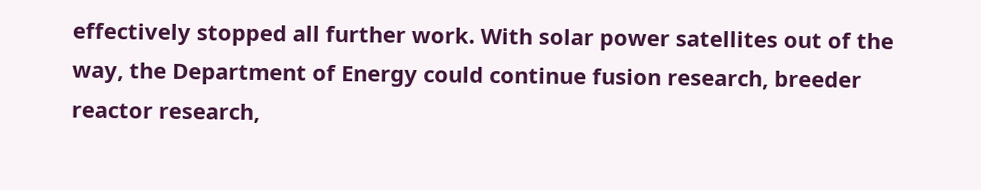effectively stopped all further work. With solar power satellites out of the way, the Department of Energy could continue fusion research, breeder reactor research,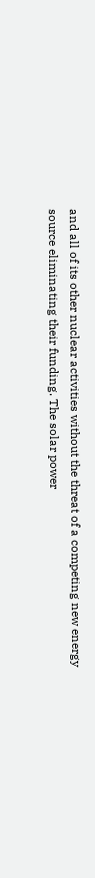and all of its other nuclear activities without the threat of a competing new energy source eliminating their funding. The solar power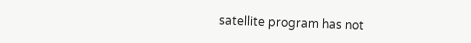satellite program has not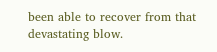been able to recover from that devastating blow.